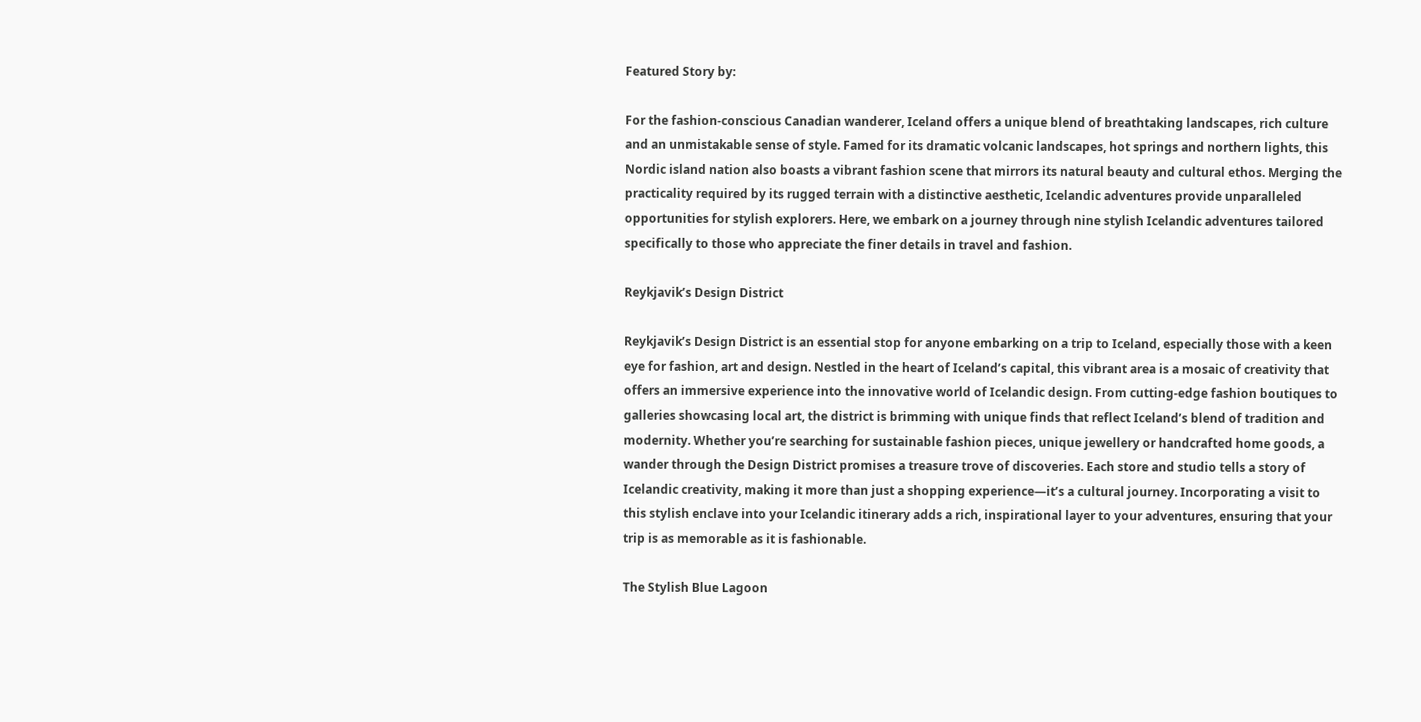Featured Story by:

For the fashion-conscious Canadian wanderer, Iceland offers a unique blend of breathtaking landscapes, rich culture and an unmistakable sense of style. Famed for its dramatic volcanic landscapes, hot springs and northern lights, this Nordic island nation also boasts a vibrant fashion scene that mirrors its natural beauty and cultural ethos. Merging the practicality required by its rugged terrain with a distinctive aesthetic, Icelandic adventures provide unparalleled opportunities for stylish explorers. Here, we embark on a journey through nine stylish Icelandic adventures tailored specifically to those who appreciate the finer details in travel and fashion.

Reykjavik’s Design District

Reykjavik’s Design District is an essential stop for anyone embarking on a trip to Iceland, especially those with a keen eye for fashion, art and design. Nestled in the heart of Iceland’s capital, this vibrant area is a mosaic of creativity that offers an immersive experience into the innovative world of Icelandic design. From cutting-edge fashion boutiques to galleries showcasing local art, the district is brimming with unique finds that reflect Iceland’s blend of tradition and modernity. Whether you’re searching for sustainable fashion pieces, unique jewellery or handcrafted home goods, a wander through the Design District promises a treasure trove of discoveries. Each store and studio tells a story of Icelandic creativity, making it more than just a shopping experience—it’s a cultural journey. Incorporating a visit to this stylish enclave into your Icelandic itinerary adds a rich, inspirational layer to your adventures, ensuring that your trip is as memorable as it is fashionable.

The Stylish Blue Lagoon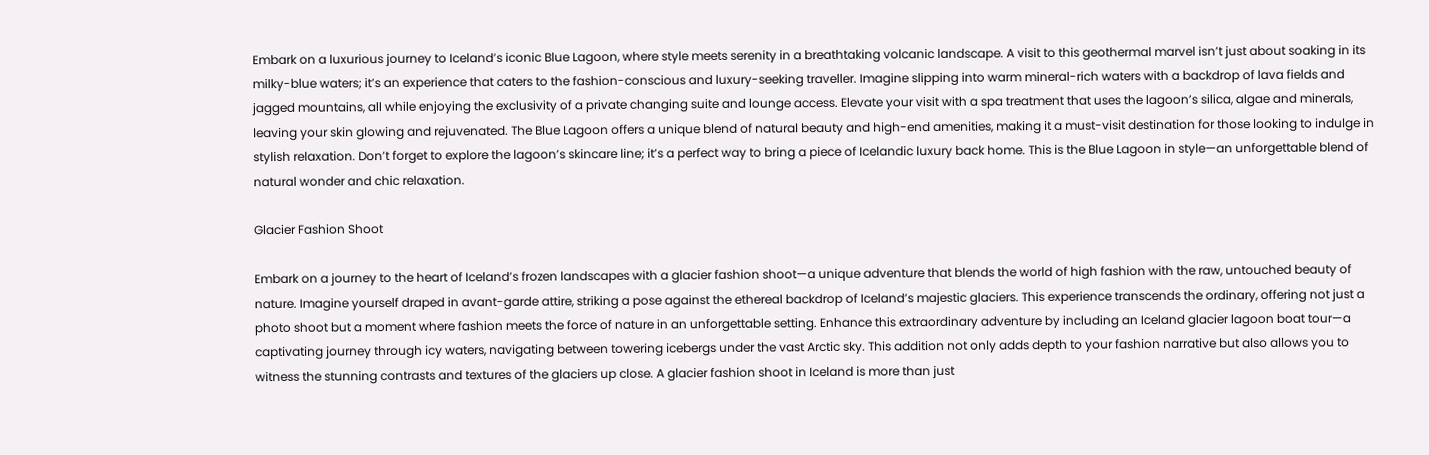Embark on a luxurious journey to Iceland’s iconic Blue Lagoon, where style meets serenity in a breathtaking volcanic landscape. A visit to this geothermal marvel isn’t just about soaking in its milky-blue waters; it’s an experience that caters to the fashion-conscious and luxury-seeking traveller. Imagine slipping into warm mineral-rich waters with a backdrop of lava fields and jagged mountains, all while enjoying the exclusivity of a private changing suite and lounge access. Elevate your visit with a spa treatment that uses the lagoon’s silica, algae and minerals, leaving your skin glowing and rejuvenated. The Blue Lagoon offers a unique blend of natural beauty and high-end amenities, making it a must-visit destination for those looking to indulge in stylish relaxation. Don’t forget to explore the lagoon’s skincare line; it’s a perfect way to bring a piece of Icelandic luxury back home. This is the Blue Lagoon in style—an unforgettable blend of natural wonder and chic relaxation.

Glacier Fashion Shoot

Embark on a journey to the heart of Iceland’s frozen landscapes with a glacier fashion shoot—a unique adventure that blends the world of high fashion with the raw, untouched beauty of nature. Imagine yourself draped in avant-garde attire, striking a pose against the ethereal backdrop of Iceland’s majestic glaciers. This experience transcends the ordinary, offering not just a photo shoot but a moment where fashion meets the force of nature in an unforgettable setting. Enhance this extraordinary adventure by including an Iceland glacier lagoon boat tour—a captivating journey through icy waters, navigating between towering icebergs under the vast Arctic sky. This addition not only adds depth to your fashion narrative but also allows you to witness the stunning contrasts and textures of the glaciers up close. A glacier fashion shoot in Iceland is more than just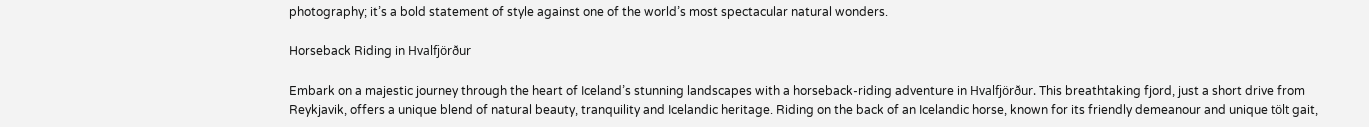photography; it’s a bold statement of style against one of the world’s most spectacular natural wonders.

Horseback Riding in Hvalfjörður

Embark on a majestic journey through the heart of Iceland’s stunning landscapes with a horseback-riding adventure in Hvalfjörður. This breathtaking fjord, just a short drive from Reykjavik, offers a unique blend of natural beauty, tranquility and Icelandic heritage. Riding on the back of an Icelandic horse, known for its friendly demeanour and unique tölt gait,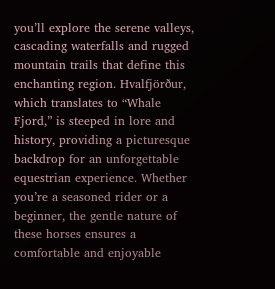you’ll explore the serene valleys, cascading waterfalls and rugged mountain trails that define this enchanting region. Hvalfjörður, which translates to “Whale Fjord,” is steeped in lore and history, providing a picturesque backdrop for an unforgettable equestrian experience. Whether you’re a seasoned rider or a beginner, the gentle nature of these horses ensures a comfortable and enjoyable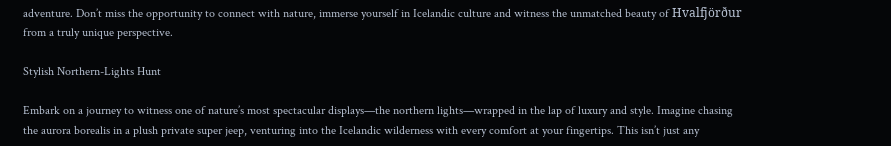adventure. Don’t miss the opportunity to connect with nature, immerse yourself in Icelandic culture and witness the unmatched beauty of Hvalfjörður from a truly unique perspective.

Stylish Northern-Lights Hunt

Embark on a journey to witness one of nature’s most spectacular displays—the northern lights—wrapped in the lap of luxury and style. Imagine chasing the aurora borealis in a plush private super jeep, venturing into the Icelandic wilderness with every comfort at your fingertips. This isn’t just any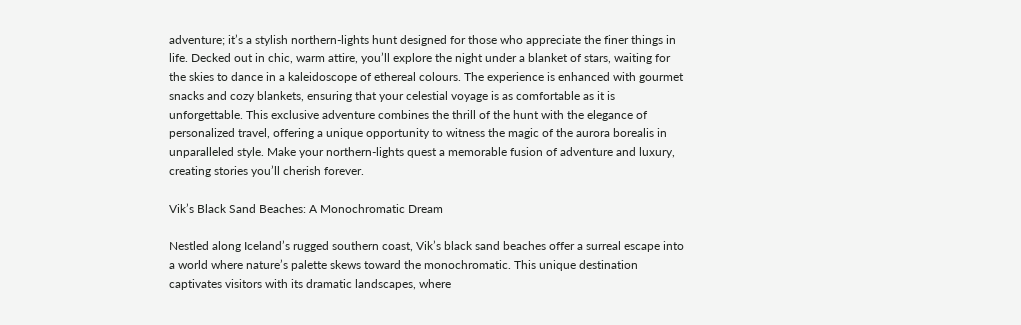adventure; it’s a stylish northern-lights hunt designed for those who appreciate the finer things in life. Decked out in chic, warm attire, you’ll explore the night under a blanket of stars, waiting for the skies to dance in a kaleidoscope of ethereal colours. The experience is enhanced with gourmet snacks and cozy blankets, ensuring that your celestial voyage is as comfortable as it is unforgettable. This exclusive adventure combines the thrill of the hunt with the elegance of personalized travel, offering a unique opportunity to witness the magic of the aurora borealis in unparalleled style. Make your northern-lights quest a memorable fusion of adventure and luxury, creating stories you’ll cherish forever.

Vik’s Black Sand Beaches: A Monochromatic Dream

Nestled along Iceland’s rugged southern coast, Vik’s black sand beaches offer a surreal escape into a world where nature’s palette skews toward the monochromatic. This unique destination captivates visitors with its dramatic landscapes, where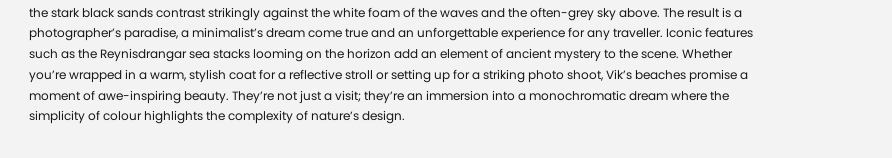the stark black sands contrast strikingly against the white foam of the waves and the often-grey sky above. The result is a photographer’s paradise, a minimalist’s dream come true and an unforgettable experience for any traveller. Iconic features such as the Reynisdrangar sea stacks looming on the horizon add an element of ancient mystery to the scene. Whether you’re wrapped in a warm, stylish coat for a reflective stroll or setting up for a striking photo shoot, Vik’s beaches promise a moment of awe-inspiring beauty. They’re not just a visit; they’re an immersion into a monochromatic dream where the simplicity of colour highlights the complexity of nature’s design.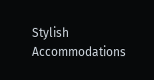Stylish Accommodations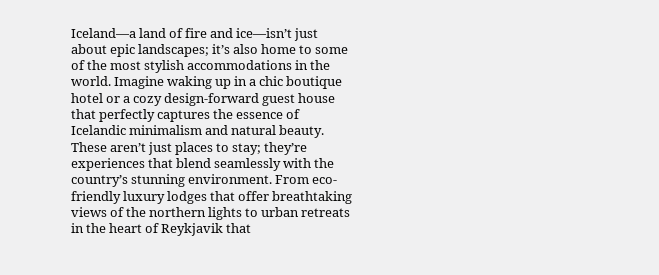Iceland—a land of fire and ice—isn’t just about epic landscapes; it’s also home to some of the most stylish accommodations in the world. Imagine waking up in a chic boutique hotel or a cozy design-forward guest house that perfectly captures the essence of Icelandic minimalism and natural beauty. These aren’t just places to stay; they’re experiences that blend seamlessly with the country’s stunning environment. From eco-friendly luxury lodges that offer breathtaking views of the northern lights to urban retreats in the heart of Reykjavik that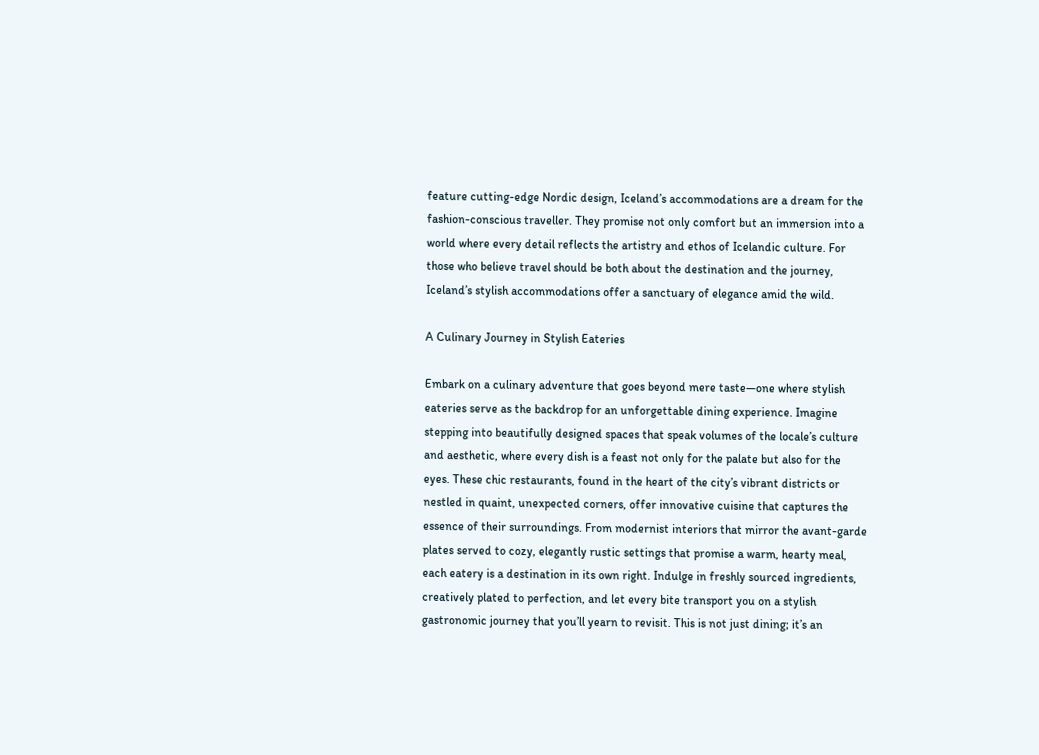feature cutting-edge Nordic design, Iceland’s accommodations are a dream for the fashion-conscious traveller. They promise not only comfort but an immersion into a world where every detail reflects the artistry and ethos of Icelandic culture. For those who believe travel should be both about the destination and the journey, Iceland’s stylish accommodations offer a sanctuary of elegance amid the wild.

A Culinary Journey in Stylish Eateries

Embark on a culinary adventure that goes beyond mere taste—one where stylish eateries serve as the backdrop for an unforgettable dining experience. Imagine stepping into beautifully designed spaces that speak volumes of the locale’s culture and aesthetic, where every dish is a feast not only for the palate but also for the eyes. These chic restaurants, found in the heart of the city’s vibrant districts or nestled in quaint, unexpected corners, offer innovative cuisine that captures the essence of their surroundings. From modernist interiors that mirror the avant-garde plates served to cozy, elegantly rustic settings that promise a warm, hearty meal, each eatery is a destination in its own right. Indulge in freshly sourced ingredients, creatively plated to perfection, and let every bite transport you on a stylish gastronomic journey that you’ll yearn to revisit. This is not just dining; it’s an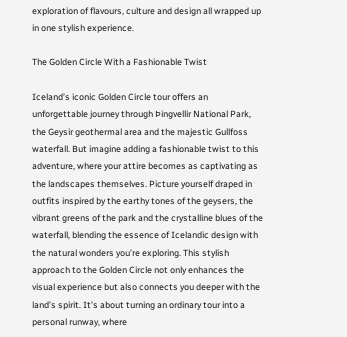exploration of flavours, culture and design all wrapped up in one stylish experience.

The Golden Circle With a Fashionable Twist

Iceland’s iconic Golden Circle tour offers an unforgettable journey through Þingvellir National Park, the Geysir geothermal area and the majestic Gullfoss waterfall. But imagine adding a fashionable twist to this adventure, where your attire becomes as captivating as the landscapes themselves. Picture yourself draped in outfits inspired by the earthy tones of the geysers, the vibrant greens of the park and the crystalline blues of the waterfall, blending the essence of Icelandic design with the natural wonders you’re exploring. This stylish approach to the Golden Circle not only enhances the visual experience but also connects you deeper with the land’s spirit. It’s about turning an ordinary tour into a personal runway, where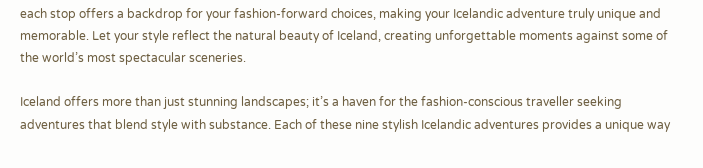each stop offers a backdrop for your fashion-forward choices, making your Icelandic adventure truly unique and memorable. Let your style reflect the natural beauty of Iceland, creating unforgettable moments against some of the world’s most spectacular sceneries.

Iceland offers more than just stunning landscapes; it’s a haven for the fashion-conscious traveller seeking adventures that blend style with substance. Each of these nine stylish Icelandic adventures provides a unique way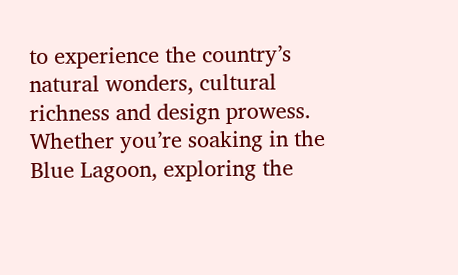to experience the country’s natural wonders, cultural richness and design prowess. Whether you’re soaking in the Blue Lagoon, exploring the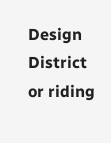Design District or riding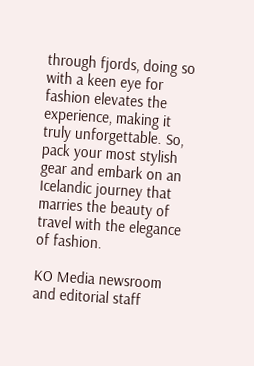through fjords, doing so with a keen eye for fashion elevates the experience, making it truly unforgettable. So, pack your most stylish gear and embark on an Icelandic journey that marries the beauty of travel with the elegance of fashion.

KO Media newsroom and editorial staff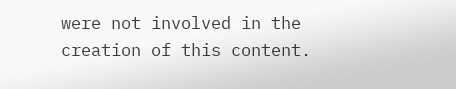were not involved in the creation of this content.